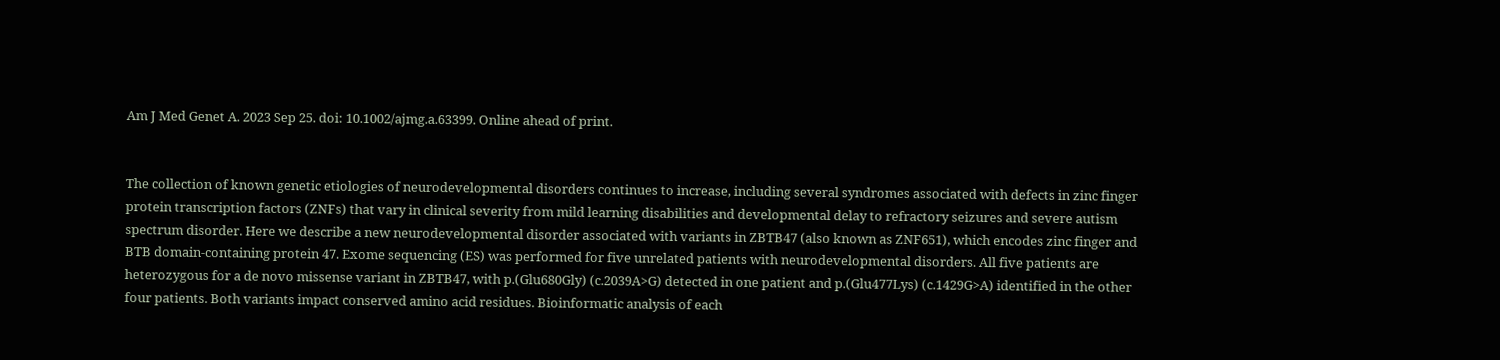Am J Med Genet A. 2023 Sep 25. doi: 10.1002/ajmg.a.63399. Online ahead of print.


The collection of known genetic etiologies of neurodevelopmental disorders continues to increase, including several syndromes associated with defects in zinc finger protein transcription factors (ZNFs) that vary in clinical severity from mild learning disabilities and developmental delay to refractory seizures and severe autism spectrum disorder. Here we describe a new neurodevelopmental disorder associated with variants in ZBTB47 (also known as ZNF651), which encodes zinc finger and BTB domain-containing protein 47. Exome sequencing (ES) was performed for five unrelated patients with neurodevelopmental disorders. All five patients are heterozygous for a de novo missense variant in ZBTB47, with p.(Glu680Gly) (c.2039A>G) detected in one patient and p.(Glu477Lys) (c.1429G>A) identified in the other four patients. Both variants impact conserved amino acid residues. Bioinformatic analysis of each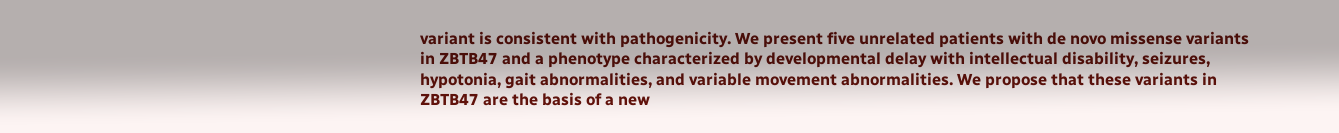variant is consistent with pathogenicity. We present five unrelated patients with de novo missense variants in ZBTB47 and a phenotype characterized by developmental delay with intellectual disability, seizures, hypotonia, gait abnormalities, and variable movement abnormalities. We propose that these variants in ZBTB47 are the basis of a new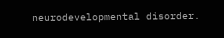neurodevelopmental disorder.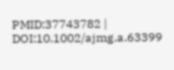PMID:37743782 | DOI:10.1002/ajmg.a.63399